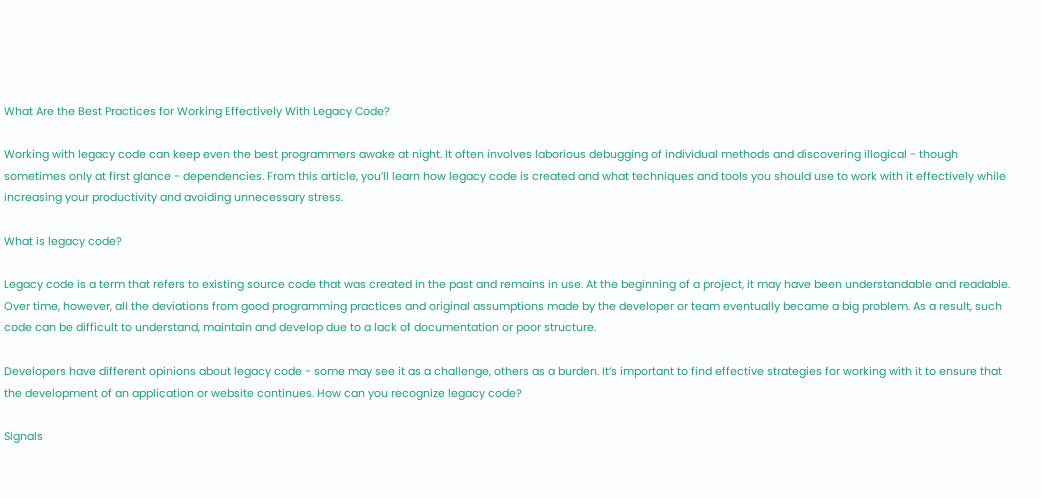What Are the Best Practices for Working Effectively With Legacy Code?

Working with legacy code can keep even the best programmers awake at night. It often involves laborious debugging of individual methods and discovering illogical - though sometimes only at first glance - dependencies. From this article, you’ll learn how legacy code is created and what techniques and tools you should use to work with it effectively while increasing your productivity and avoiding unnecessary stress.

What is legacy code?

Legacy code is a term that refers to existing source code that was created in the past and remains in use. At the beginning of a project, it may have been understandable and readable. Over time, however, all the deviations from good programming practices and original assumptions made by the developer or team eventually became a big problem. As a result, such code can be difficult to understand, maintain and develop due to a lack of documentation or poor structure.

Developers have different opinions about legacy code - some may see it as a challenge, others as a burden. It’s important to find effective strategies for working with it to ensure that the development of an application or website continues. How can you recognize legacy code?

Signals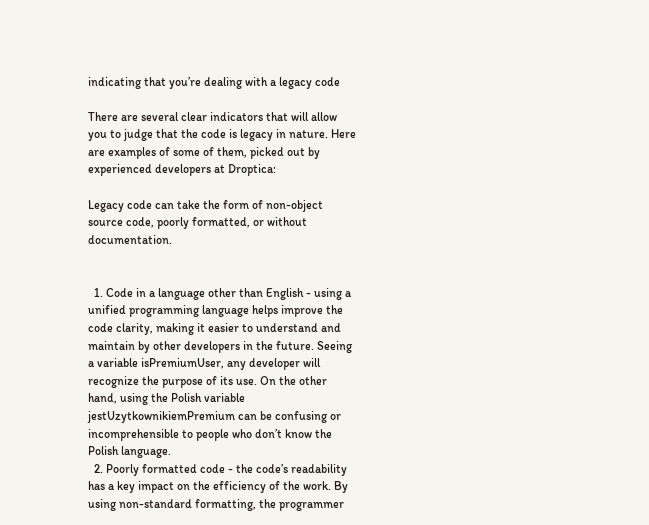indicating that you’re dealing with a legacy code

There are several clear indicators that will allow you to judge that the code is legacy in nature. Here are examples of some of them, picked out by experienced developers at Droptica:

Legacy code can take the form of non-object source code, poorly formatted, or without documentation.


  1. Code in a language other than English - using a unified programming language helps improve the code clarity, making it easier to understand and maintain by other developers in the future. Seeing a variable isPremiumUser, any developer will recognize the purpose of its use. On the other hand, using the Polish variable jestUzytkownikiemPremium can be confusing or incomprehensible to people who don’t know the Polish language.
  2. Poorly formatted code - the code’s readability has a key impact on the efficiency of the work. By using non-standard formatting, the programmer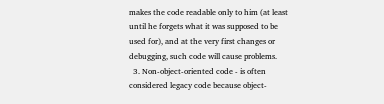makes the code readable only to him (at least until he forgets what it was supposed to be used for), and at the very first changes or debugging, such code will cause problems.
  3. Non-object-oriented code - is often considered legacy code because object-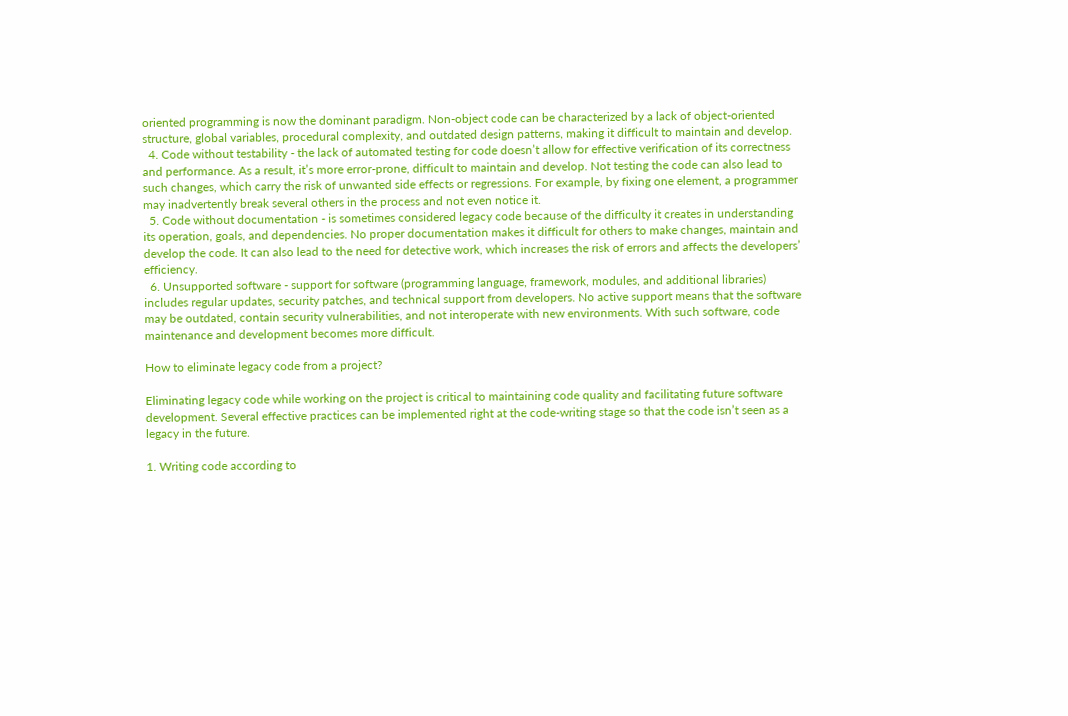oriented programming is now the dominant paradigm. Non-object code can be characterized by a lack of object-oriented structure, global variables, procedural complexity, and outdated design patterns, making it difficult to maintain and develop.
  4. Code without testability - the lack of automated testing for code doesn’t allow for effective verification of its correctness and performance. As a result, it’s more error-prone, difficult to maintain and develop. Not testing the code can also lead to such changes, which carry the risk of unwanted side effects or regressions. For example, by fixing one element, a programmer may inadvertently break several others in the process and not even notice it.
  5. Code without documentation - is sometimes considered legacy code because of the difficulty it creates in understanding its operation, goals, and dependencies. No proper documentation makes it difficult for others to make changes, maintain and develop the code. It can also lead to the need for detective work, which increases the risk of errors and affects the developers’ efficiency.
  6. Unsupported software - support for software (programming language, framework, modules, and additional libraries) includes regular updates, security patches, and technical support from developers. No active support means that the software may be outdated, contain security vulnerabilities, and not interoperate with new environments. With such software, code maintenance and development becomes more difficult.

How to eliminate legacy code from a project?

Eliminating legacy code while working on the project is critical to maintaining code quality and facilitating future software development. Several effective practices can be implemented right at the code-writing stage so that the code isn’t seen as a legacy in the future.

1. Writing code according to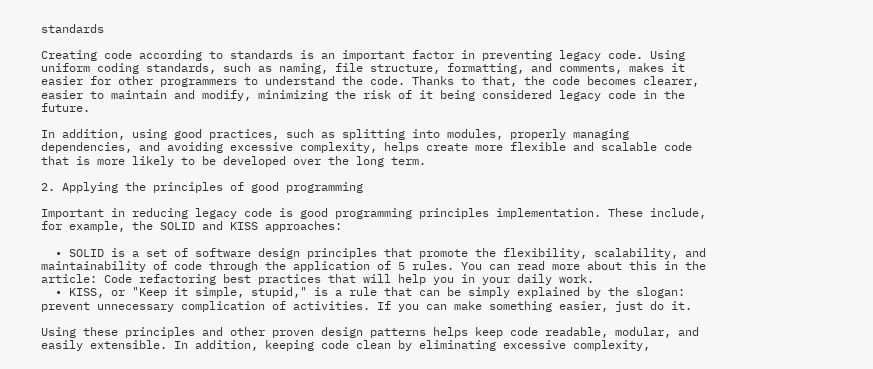standards

Creating code according to standards is an important factor in preventing legacy code. Using uniform coding standards, such as naming, file structure, formatting, and comments, makes it easier for other programmers to understand the code. Thanks to that, the code becomes clearer, easier to maintain and modify, minimizing the risk of it being considered legacy code in the future.

In addition, using good practices, such as splitting into modules, properly managing dependencies, and avoiding excessive complexity, helps create more flexible and scalable code that is more likely to be developed over the long term.

2. Applying the principles of good programming

Important in reducing legacy code is good programming principles implementation. These include, for example, the SOLID and KISS approaches:

  • SOLID is a set of software design principles that promote the flexibility, scalability, and maintainability of code through the application of 5 rules. You can read more about this in the article: Code refactoring best practices that will help you in your daily work.
  • KISS, or "Keep it simple, stupid," is a rule that can be simply explained by the slogan: prevent unnecessary complication of activities. If you can make something easier, just do it.

Using these principles and other proven design patterns helps keep code readable, modular, and easily extensible. In addition, keeping code clean by eliminating excessive complexity,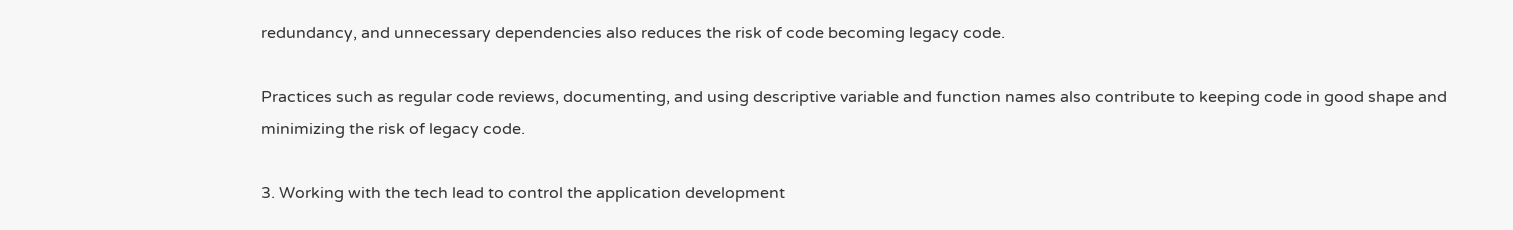redundancy, and unnecessary dependencies also reduces the risk of code becoming legacy code.

Practices such as regular code reviews, documenting, and using descriptive variable and function names also contribute to keeping code in good shape and minimizing the risk of legacy code.

3. Working with the tech lead to control the application development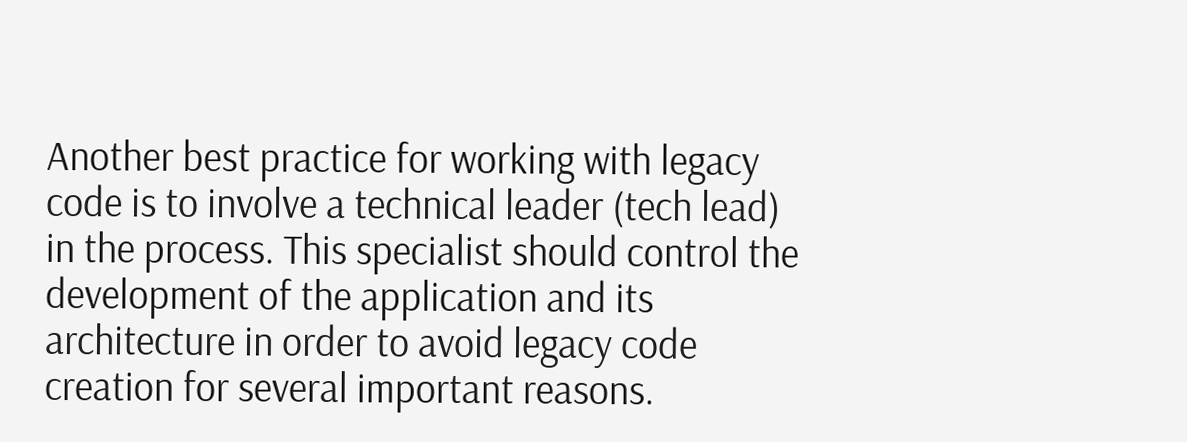Another best practice for working with legacy code is to involve a technical leader (tech lead) in the process. This specialist should control the development of the application and its architecture in order to avoid legacy code creation for several important reasons.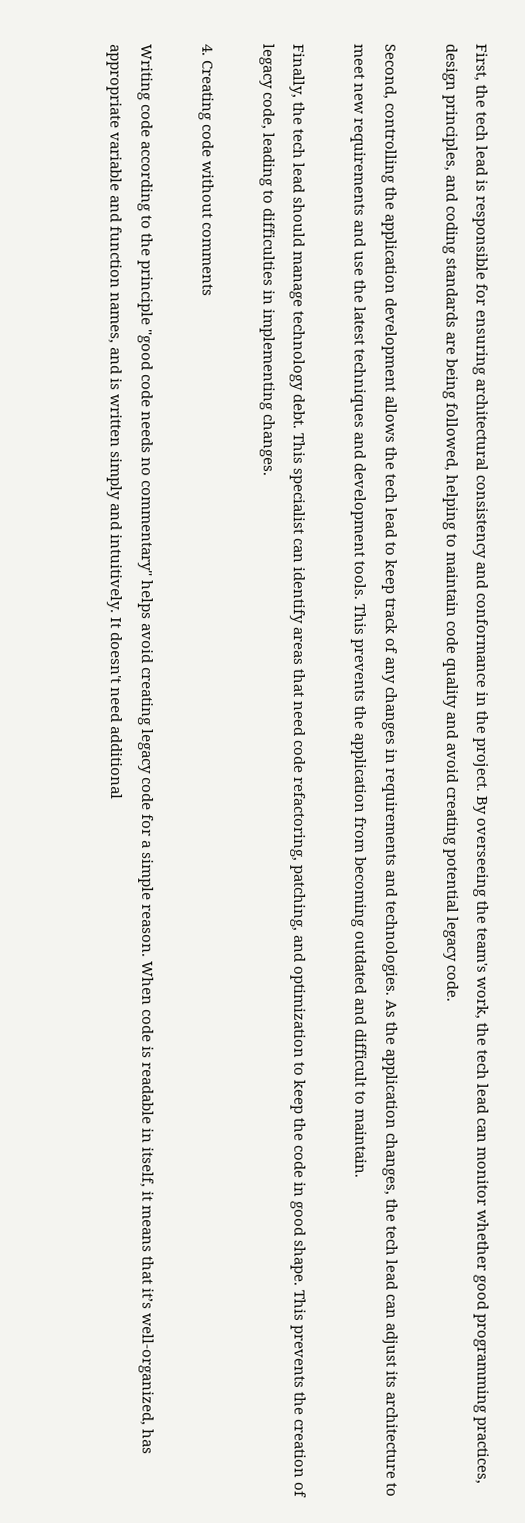First, the tech lead is responsible for ensuring architectural consistency and conformance in the project. By overseeing the team's work, the tech lead can monitor whether good programming practices, design principles, and coding standards are being followed, helping to maintain code quality and avoid creating potential legacy code.

Second, controlling the application development allows the tech lead to keep track of any changes in requirements and technologies. As the application changes, the tech lead can adjust its architecture to meet new requirements and use the latest techniques and development tools. This prevents the application from becoming outdated and difficult to maintain.

Finally, the tech lead should manage technology debt. This specialist can identify areas that need code refactoring, patching, and optimization to keep the code in good shape. This prevents the creation of legacy code, leading to difficulties in implementing changes.

4. Creating code without comments

Writing code according to the principle "good code needs no commentary" helps avoid creating legacy code for a simple reason. When code is readable in itself, it means that it’s well-organized, has appropriate variable and function names, and is written simply and intuitively. It doesn't need additional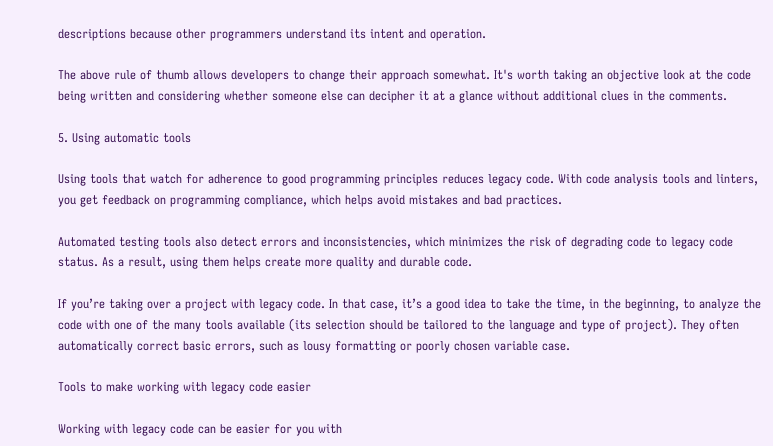descriptions because other programmers understand its intent and operation.

The above rule of thumb allows developers to change their approach somewhat. It's worth taking an objective look at the code being written and considering whether someone else can decipher it at a glance without additional clues in the comments.

5. Using automatic tools

Using tools that watch for adherence to good programming principles reduces legacy code. With code analysis tools and linters, you get feedback on programming compliance, which helps avoid mistakes and bad practices.

Automated testing tools also detect errors and inconsistencies, which minimizes the risk of degrading code to legacy code status. As a result, using them helps create more quality and durable code.

If you’re taking over a project with legacy code. In that case, it’s a good idea to take the time, in the beginning, to analyze the code with one of the many tools available (its selection should be tailored to the language and type of project). They often automatically correct basic errors, such as lousy formatting or poorly chosen variable case.

Tools to make working with legacy code easier

Working with legacy code can be easier for you with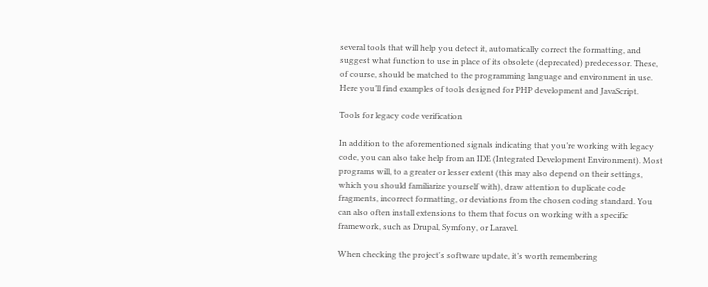several tools that will help you detect it, automatically correct the formatting, and suggest what function to use in place of its obsolete (deprecated) predecessor. These, of course, should be matched to the programming language and environment in use. Here you’ll find examples of tools designed for PHP development and JavaScript.

Tools for legacy code verification

In addition to the aforementioned signals indicating that you’re working with legacy code, you can also take help from an IDE (Integrated Development Environment). Most programs will, to a greater or lesser extent (this may also depend on their settings, which you should familiarize yourself with), draw attention to duplicate code fragments, incorrect formatting, or deviations from the chosen coding standard. You can also often install extensions to them that focus on working with a specific framework, such as Drupal, Symfony, or Laravel.

When checking the project's software update, it’s worth remembering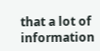that a lot of information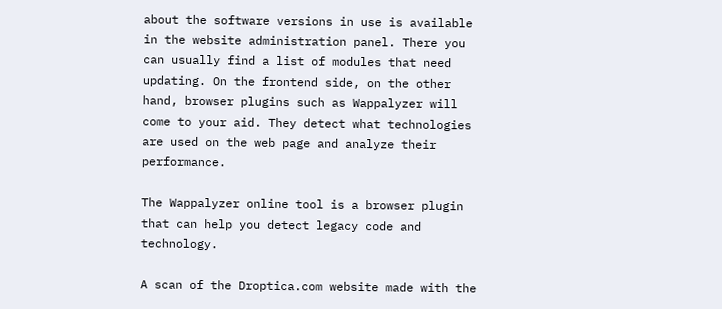about the software versions in use is available in the website administration panel. There you can usually find a list of modules that need updating. On the frontend side, on the other hand, browser plugins such as Wappalyzer will come to your aid. They detect what technologies are used on the web page and analyze their performance.

The Wappalyzer online tool is a browser plugin that can help you detect legacy code and technology.

A scan of the Droptica.com website made with the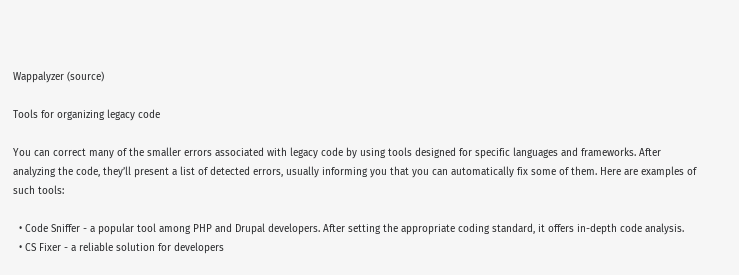Wappalyzer (source)

Tools for organizing legacy code

You can correct many of the smaller errors associated with legacy code by using tools designed for specific languages and frameworks. After analyzing the code, they’ll present a list of detected errors, usually informing you that you can automatically fix some of them. Here are examples of such tools:

  • Code Sniffer - a popular tool among PHP and Drupal developers. After setting the appropriate coding standard, it offers in-depth code analysis.
  • CS Fixer - a reliable solution for developers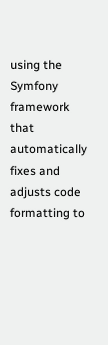using the Symfony framework that automatically fixes and adjusts code formatting to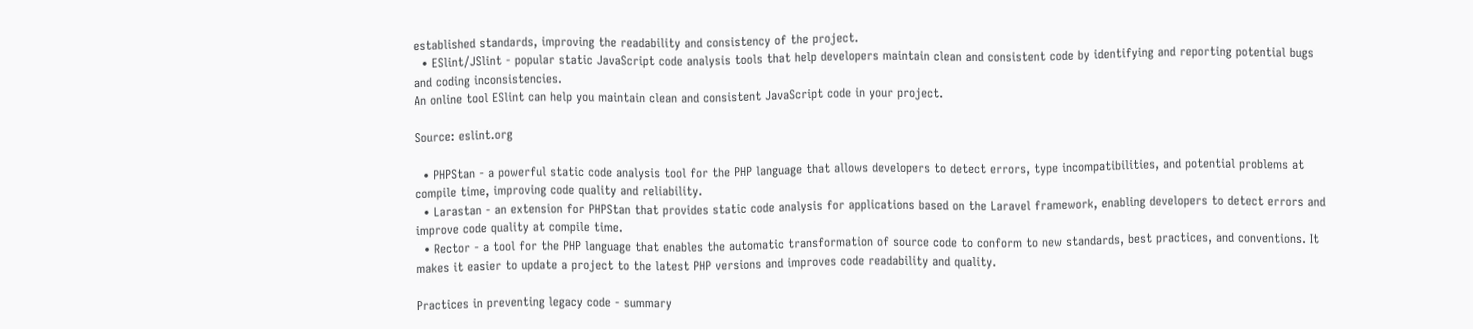established standards, improving the readability and consistency of the project.
  • ESlint/JSlint - popular static JavaScript code analysis tools that help developers maintain clean and consistent code by identifying and reporting potential bugs and coding inconsistencies.
An online tool ESlint can help you maintain clean and consistent JavaScript code in your project.

Source: eslint.org

  • PHPStan - a powerful static code analysis tool for the PHP language that allows developers to detect errors, type incompatibilities, and potential problems at compile time, improving code quality and reliability.
  • Larastan - an extension for PHPStan that provides static code analysis for applications based on the Laravel framework, enabling developers to detect errors and improve code quality at compile time.
  • Rector - a tool for the PHP language that enables the automatic transformation of source code to conform to new standards, best practices, and conventions. It makes it easier to update a project to the latest PHP versions and improves code readability and quality.

Practices in preventing legacy code - summary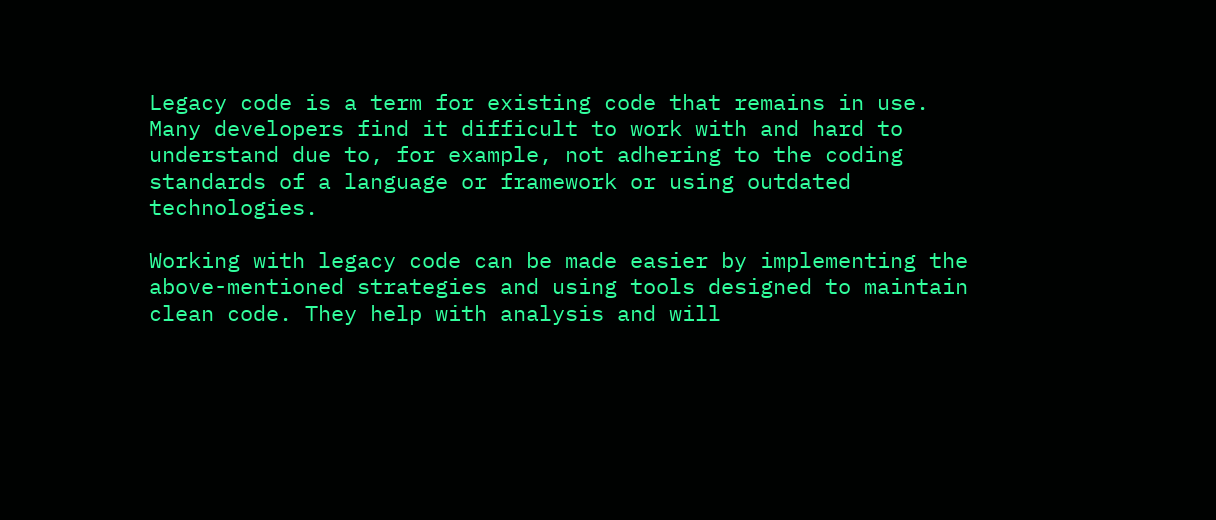Legacy code is a term for existing code that remains in use. Many developers find it difficult to work with and hard to understand due to, for example, not adhering to the coding standards of a language or framework or using outdated technologies.

Working with legacy code can be made easier by implementing the above-mentioned strategies and using tools designed to maintain clean code. They help with analysis and will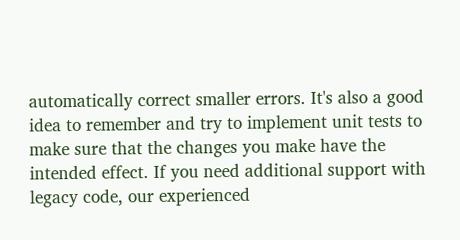automatically correct smaller errors. It's also a good idea to remember and try to implement unit tests to make sure that the changes you make have the intended effect. If you need additional support with legacy code, our experienced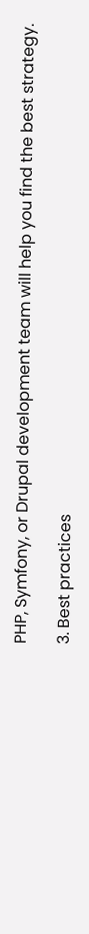PHP, Symfony, or Drupal development team will help you find the best strategy.

3. Best practices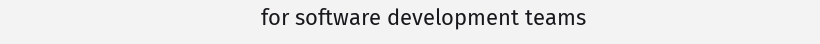for software development teams